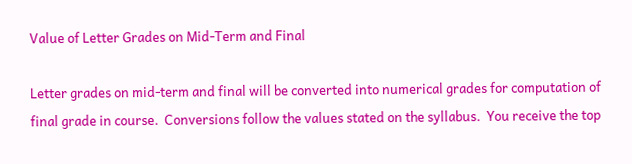Value of Letter Grades on Mid-Term and Final

Letter grades on mid-term and final will be converted into numerical grades for computation of final grade in course.  Conversions follow the values stated on the syllabus.  You receive the top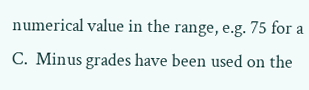numerical value in the range, e.g. 75 for a C.  Minus grades have been used on the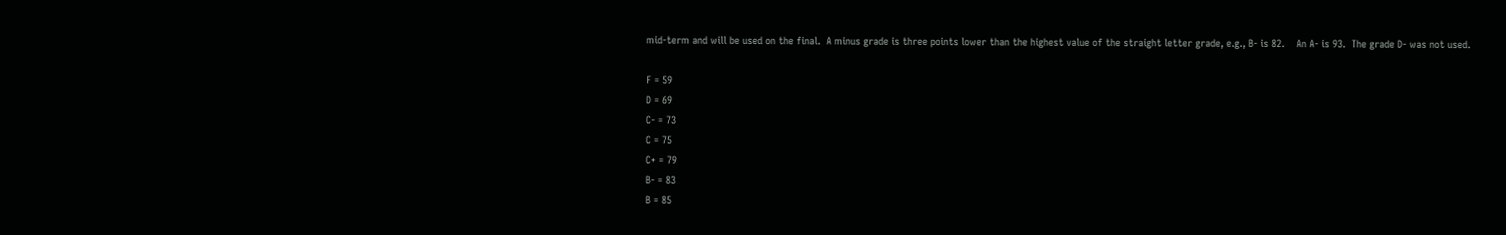mid-term and will be used on the final.  A minus grade is three points lower than the highest value of the straight letter grade, e.g., B- is 82.    An A- is 93.  The grade D- was not used.

F = 59
D = 69
C- = 73
C = 75
C+ = 79
B- = 83
B = 85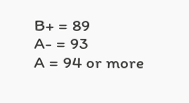B+ = 89
A- = 93
A = 94 or more